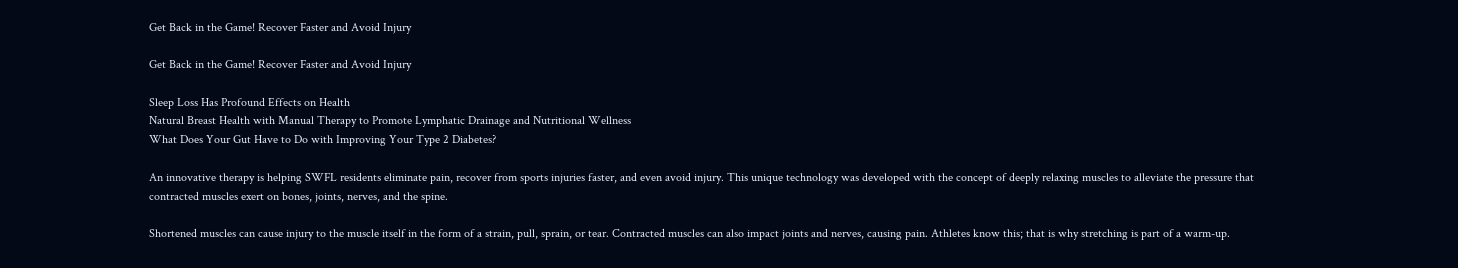Get Back in the Game! Recover Faster and Avoid Injury

Get Back in the Game! Recover Faster and Avoid Injury

Sleep Loss Has Profound Effects on Health
Natural Breast Health with Manual Therapy to Promote Lymphatic Drainage and Nutritional Wellness
What Does Your Gut Have to Do with Improving Your Type 2 Diabetes?

An innovative therapy is helping SWFL residents eliminate pain, recover from sports injuries faster, and even avoid injury. This unique technology was developed with the concept of deeply relaxing muscles to alleviate the pressure that contracted muscles exert on bones, joints, nerves, and the spine.

Shortened muscles can cause injury to the muscle itself in the form of a strain, pull, sprain, or tear. Contracted muscles can also impact joints and nerves, causing pain. Athletes know this; that is why stretching is part of a warm-up.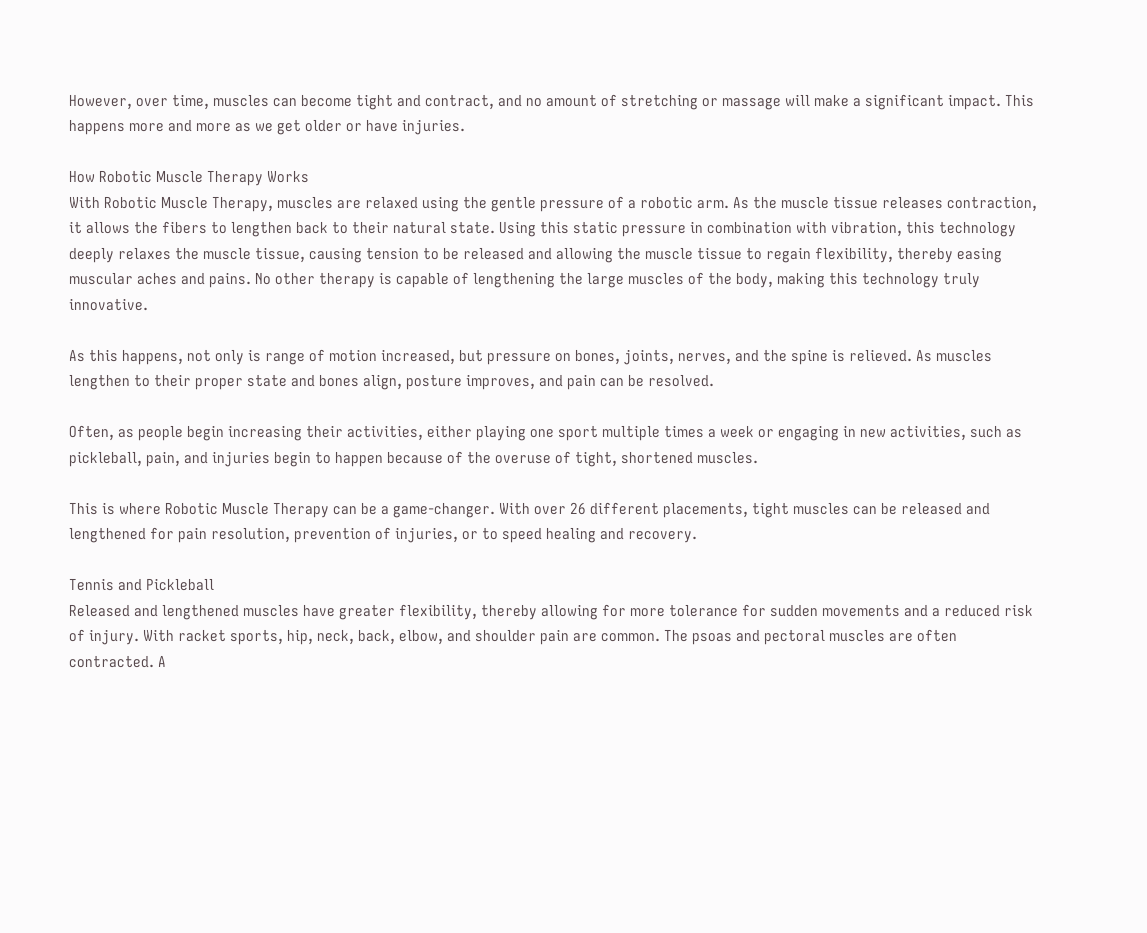However, over time, muscles can become tight and contract, and no amount of stretching or massage will make a significant impact. This happens more and more as we get older or have injuries.

How Robotic Muscle Therapy Works
With Robotic Muscle Therapy, muscles are relaxed using the gentle pressure of a robotic arm. As the muscle tissue releases contraction, it allows the fibers to lengthen back to their natural state. Using this static pressure in combination with vibration, this technology deeply relaxes the muscle tissue, causing tension to be released and allowing the muscle tissue to regain flexibility, thereby easing muscular aches and pains. No other therapy is capable of lengthening the large muscles of the body, making this technology truly innovative.

As this happens, not only is range of motion increased, but pressure on bones, joints, nerves, and the spine is relieved. As muscles lengthen to their proper state and bones align, posture improves, and pain can be resolved.

Often, as people begin increasing their activities, either playing one sport multiple times a week or engaging in new activities, such as pickleball, pain, and injuries begin to happen because of the overuse of tight, shortened muscles.

This is where Robotic Muscle Therapy can be a game-changer. With over 26 different placements, tight muscles can be released and lengthened for pain resolution, prevention of injuries, or to speed healing and recovery.

Tennis and Pickleball
Released and lengthened muscles have greater flexibility, thereby allowing for more tolerance for sudden movements and a reduced risk of injury. With racket sports, hip, neck, back, elbow, and shoulder pain are common. The psoas and pectoral muscles are often contracted. A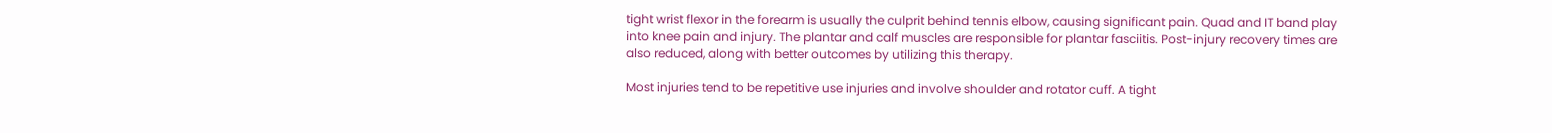tight wrist flexor in the forearm is usually the culprit behind tennis elbow, causing significant pain. Quad and IT band play into knee pain and injury. The plantar and calf muscles are responsible for plantar fasciitis. Post-injury recovery times are also reduced, along with better outcomes by utilizing this therapy.

Most injuries tend to be repetitive use injuries and involve shoulder and rotator cuff. A tight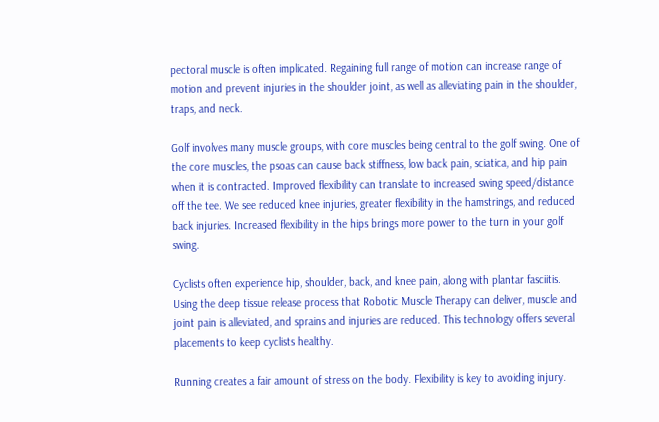pectoral muscle is often implicated. Regaining full range of motion can increase range of motion and prevent injuries in the shoulder joint, as well as alleviating pain in the shoulder, traps, and neck.

Golf involves many muscle groups, with core muscles being central to the golf swing. One of the core muscles, the psoas can cause back stiffness, low back pain, sciatica, and hip pain when it is contracted. Improved flexibility can translate to increased swing speed/distance off the tee. We see reduced knee injuries, greater flexibility in the hamstrings, and reduced back injuries. Increased flexibility in the hips brings more power to the turn in your golf swing.

Cyclists often experience hip, shoulder, back, and knee pain, along with plantar fasciitis. Using the deep tissue release process that Robotic Muscle Therapy can deliver, muscle and joint pain is alleviated, and sprains and injuries are reduced. This technology offers several placements to keep cyclists healthy.

Running creates a fair amount of stress on the body. Flexibility is key to avoiding injury.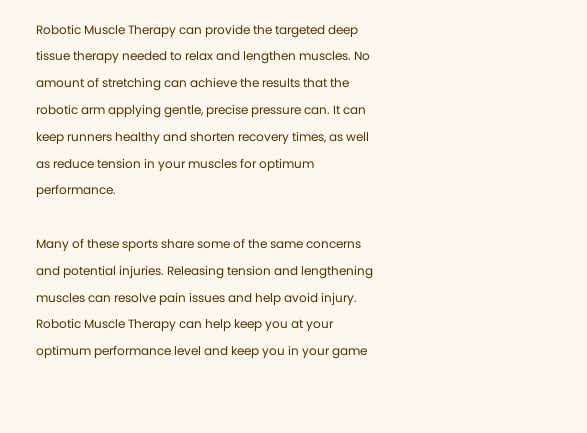Robotic Muscle Therapy can provide the targeted deep tissue therapy needed to relax and lengthen muscles. No amount of stretching can achieve the results that the robotic arm applying gentle, precise pressure can. It can keep runners healthy and shorten recovery times, as well as reduce tension in your muscles for optimum performance.

Many of these sports share some of the same concerns and potential injuries. Releasing tension and lengthening muscles can resolve pain issues and help avoid injury. Robotic Muscle Therapy can help keep you at your optimum performance level and keep you in your game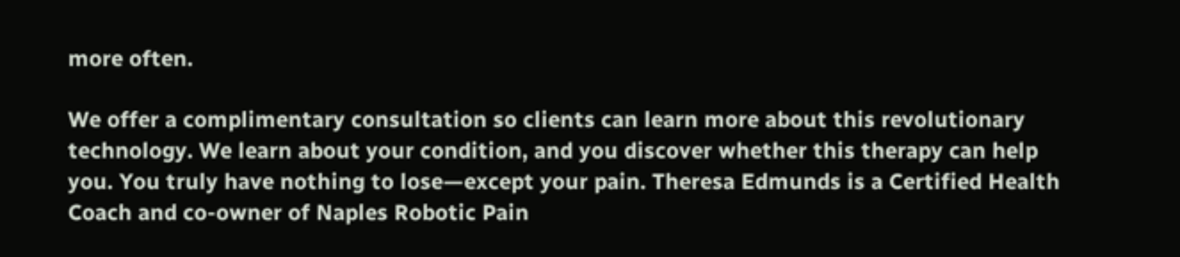more often.

We offer a complimentary consultation so clients can learn more about this revolutionary technology. We learn about your condition, and you discover whether this therapy can help you. You truly have nothing to lose—except your pain. Theresa Edmunds is a Certified Health Coach and co-owner of Naples Robotic Pain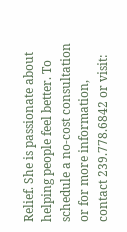Relief. She is passionate about helping people feel better. To schedule a no-cost consultation or for more information, contact 239.778.6842 or visit: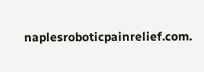naplesroboticpainrelief.com.